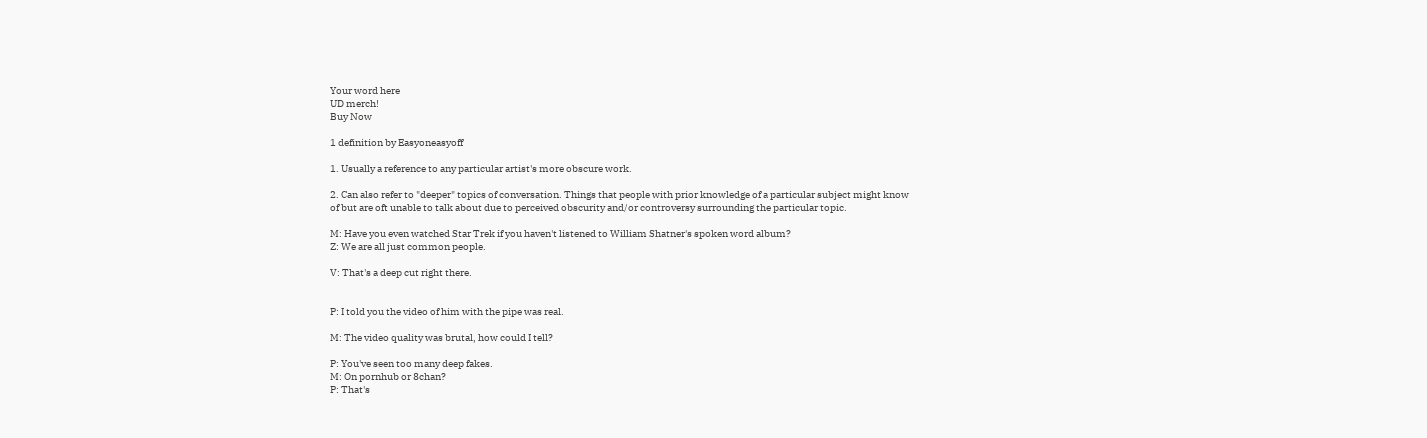Your word here
UD merch!
Buy Now

1 definition by Easyoneasyoff

1. Usually a reference to any particular artist's more obscure work.

2. Can also refer to "deeper" topics of conversation. Things that people with prior knowledge of a particular subject might know of but are oft unable to talk about due to perceived obscurity and/or controversy surrounding the particular topic.

M: Have you even watched Star Trek if you haven't listened to William Shatner's spoken word album?
Z: We are all just common people.

V: That's a deep cut right there.


P: I told you the video of him with the pipe was real.

M: The video quality was brutal, how could I tell?

P: You've seen too many deep fakes.
M: On pornhub or 8chan?
P: That's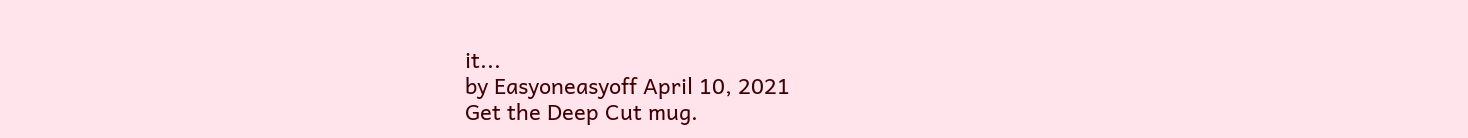it...
by Easyoneasyoff April 10, 2021
Get the Deep Cut mug.